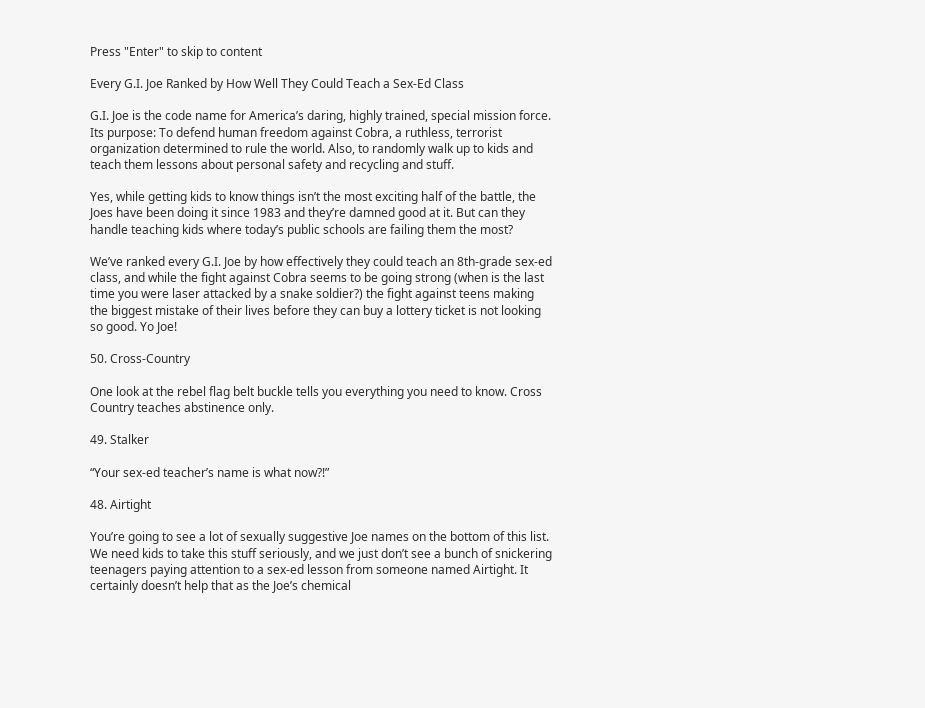Press "Enter" to skip to content

Every G.I. Joe Ranked by How Well They Could Teach a Sex-Ed Class

G.I. Joe is the code name for America’s daring, highly trained, special mission force.
Its purpose: To defend human freedom against Cobra, a ruthless, terrorist organization determined to rule the world. Also, to randomly walk up to kids and teach them lessons about personal safety and recycling and stuff.

Yes, while getting kids to know things isn’t the most exciting half of the battle, the Joes have been doing it since 1983 and they’re damned good at it. But can they handle teaching kids where today’s public schools are failing them the most?

We’ve ranked every G.I. Joe by how effectively they could teach an 8th-grade sex-ed class, and while the fight against Cobra seems to be going strong (when is the last time you were laser attacked by a snake soldier?) the fight against teens making the biggest mistake of their lives before they can buy a lottery ticket is not looking so good. Yo Joe!

50. Cross-Country

One look at the rebel flag belt buckle tells you everything you need to know. Cross Country teaches abstinence only.

49. Stalker

“Your sex-ed teacher’s name is what now?!”

48. Airtight

You’re going to see a lot of sexually suggestive Joe names on the bottom of this list. We need kids to take this stuff seriously, and we just don’t see a bunch of snickering teenagers paying attention to a sex-ed lesson from someone named Airtight. It certainly doesn’t help that as the Joe’s chemical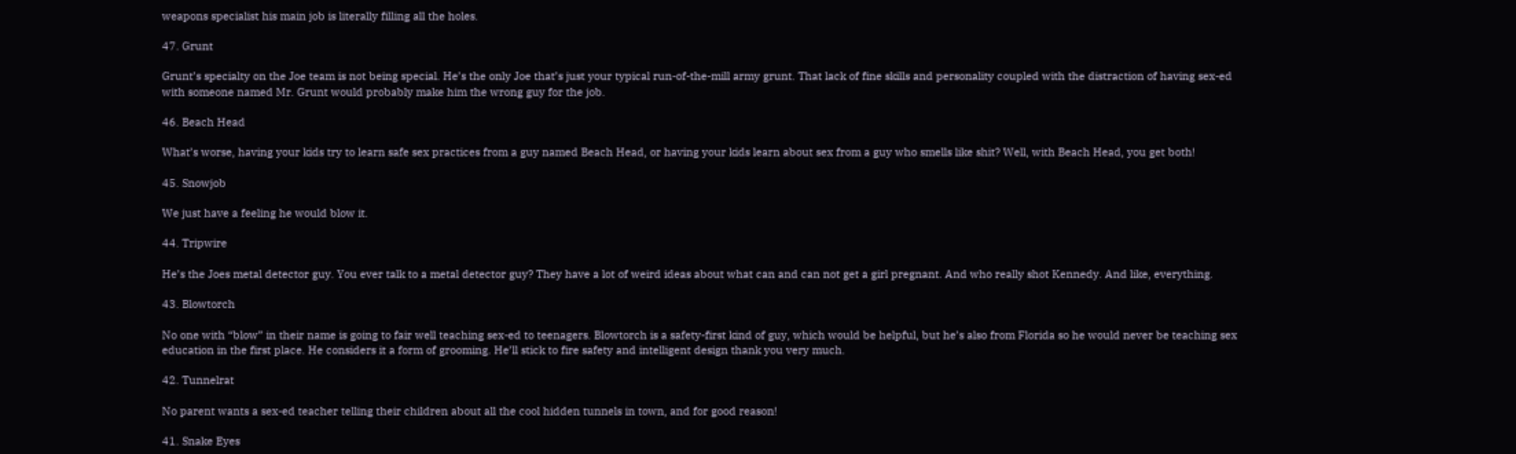weapons specialist his main job is literally filling all the holes.

47. Grunt

Grunt’s specialty on the Joe team is not being special. He’s the only Joe that’s just your typical run-of-the-mill army grunt. That lack of fine skills and personality coupled with the distraction of having sex-ed with someone named Mr. Grunt would probably make him the wrong guy for the job.

46. Beach Head

What’s worse, having your kids try to learn safe sex practices from a guy named Beach Head, or having your kids learn about sex from a guy who smells like shit? Well, with Beach Head, you get both!

45. Snowjob

We just have a feeling he would blow it.

44. Tripwire

He’s the Joes metal detector guy. You ever talk to a metal detector guy? They have a lot of weird ideas about what can and can not get a girl pregnant. And who really shot Kennedy. And like, everything.

43. Blowtorch

No one with “blow” in their name is going to fair well teaching sex-ed to teenagers. Blowtorch is a safety-first kind of guy, which would be helpful, but he’s also from Florida so he would never be teaching sex education in the first place. He considers it a form of grooming. He’ll stick to fire safety and intelligent design thank you very much.

42. Tunnelrat

No parent wants a sex-ed teacher telling their children about all the cool hidden tunnels in town, and for good reason!

41. Snake Eyes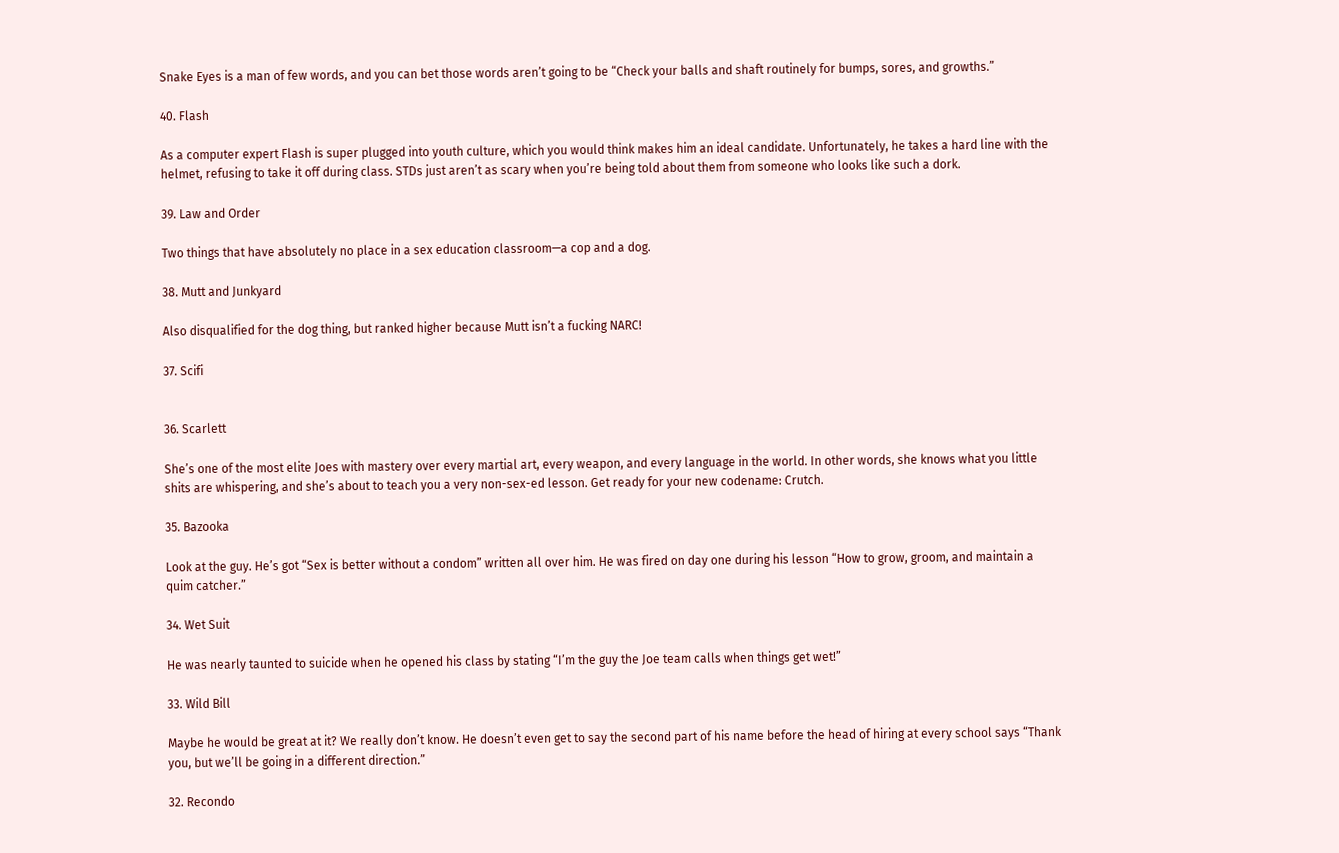Snake Eyes is a man of few words, and you can bet those words aren’t going to be “Check your balls and shaft routinely for bumps, sores, and growths.”

40. Flash

As a computer expert Flash is super plugged into youth culture, which you would think makes him an ideal candidate. Unfortunately, he takes a hard line with the helmet, refusing to take it off during class. STDs just aren’t as scary when you’re being told about them from someone who looks like such a dork.

39. Law and Order

Two things that have absolutely no place in a sex education classroom—a cop and a dog.

38. Mutt and Junkyard

Also disqualified for the dog thing, but ranked higher because Mutt isn’t a fucking NARC!

37. Scifi


36. Scarlett

She’s one of the most elite Joes with mastery over every martial art, every weapon, and every language in the world. In other words, she knows what you little shits are whispering, and she’s about to teach you a very non-sex-ed lesson. Get ready for your new codename: Crutch.

35. Bazooka

Look at the guy. He’s got “Sex is better without a condom” written all over him. He was fired on day one during his lesson “How to grow, groom, and maintain a quim catcher.”

34. Wet Suit

He was nearly taunted to suicide when he opened his class by stating “I’m the guy the Joe team calls when things get wet!”

33. Wild Bill

Maybe he would be great at it? We really don’t know. He doesn’t even get to say the second part of his name before the head of hiring at every school says “Thank you, but we’ll be going in a different direction.”

32. Recondo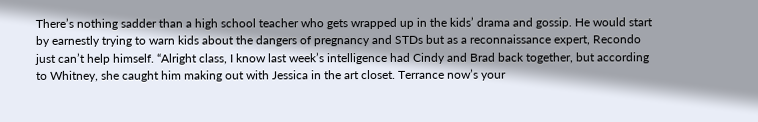There’s nothing sadder than a high school teacher who gets wrapped up in the kids’ drama and gossip. He would start by earnestly trying to warn kids about the dangers of pregnancy and STDs but as a reconnaissance expert, Recondo just can’t help himself. “Alright class, I know last week’s intelligence had Cindy and Brad back together, but according to Whitney, she caught him making out with Jessica in the art closet. Terrance now’s your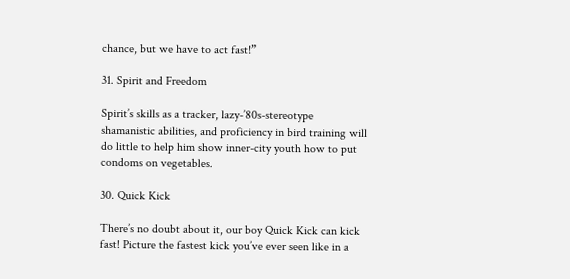chance, but we have to act fast!”

31. Spirit and Freedom

Spirit’s skills as a tracker, lazy-’80s-stereotype shamanistic abilities, and proficiency in bird training will do little to help him show inner-city youth how to put condoms on vegetables.

30. Quick Kick

There’s no doubt about it, our boy Quick Kick can kick fast! Picture the fastest kick you’ve ever seen like in a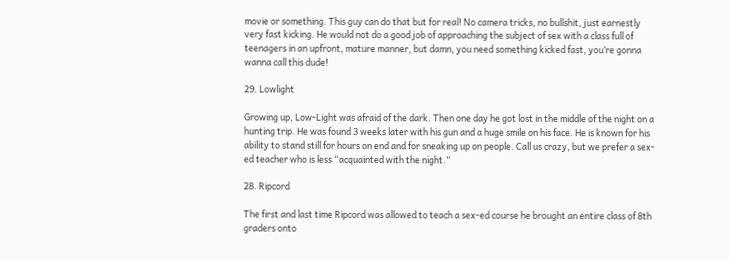movie or something. This guy can do that but for real! No camera tricks, no bullshit, just earnestly very fast kicking. He would not do a good job of approaching the subject of sex with a class full of teenagers in an upfront, mature manner, but damn, you need something kicked fast, you’re gonna wanna call this dude!

29. Lowlight

Growing up, Low-Light was afraid of the dark. Then one day he got lost in the middle of the night on a hunting trip. He was found 3 weeks later with his gun and a huge smile on his face. He is known for his ability to stand still for hours on end and for sneaking up on people. Call us crazy, but we prefer a sex-ed teacher who is less “acquainted with the night.”

28. Ripcord

The first and last time Ripcord was allowed to teach a sex-ed course he brought an entire class of 8th graders onto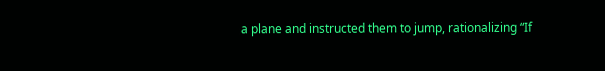a plane and instructed them to jump, rationalizing “If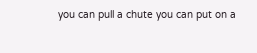you can pull a chute you can put on a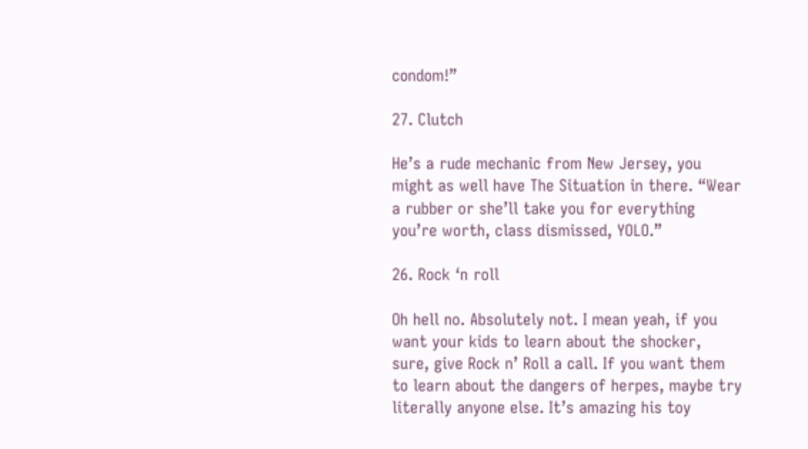condom!”

27. Clutch

He’s a rude mechanic from New Jersey, you might as well have The Situation in there. “Wear a rubber or she’ll take you for everything you’re worth, class dismissed, YOLO.”

26. Rock ‘n roll

Oh hell no. Absolutely not. I mean yeah, if you want your kids to learn about the shocker, sure, give Rock n’ Roll a call. If you want them to learn about the dangers of herpes, maybe try literally anyone else. It’s amazing his toy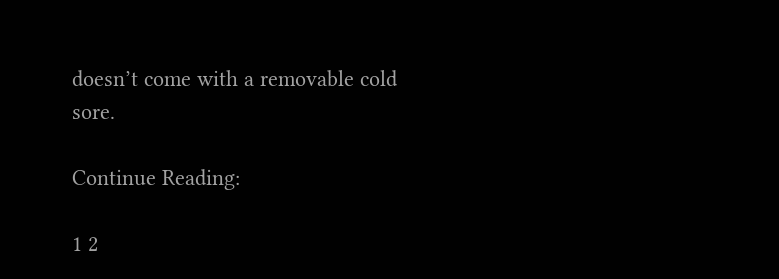doesn’t come with a removable cold sore.

Continue Reading:

1 2